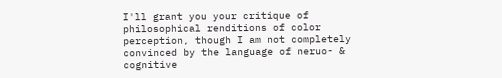I'll grant you your critique of philosophical renditions of color perception, though I am not completely convinced by the language of neruo- & cognitive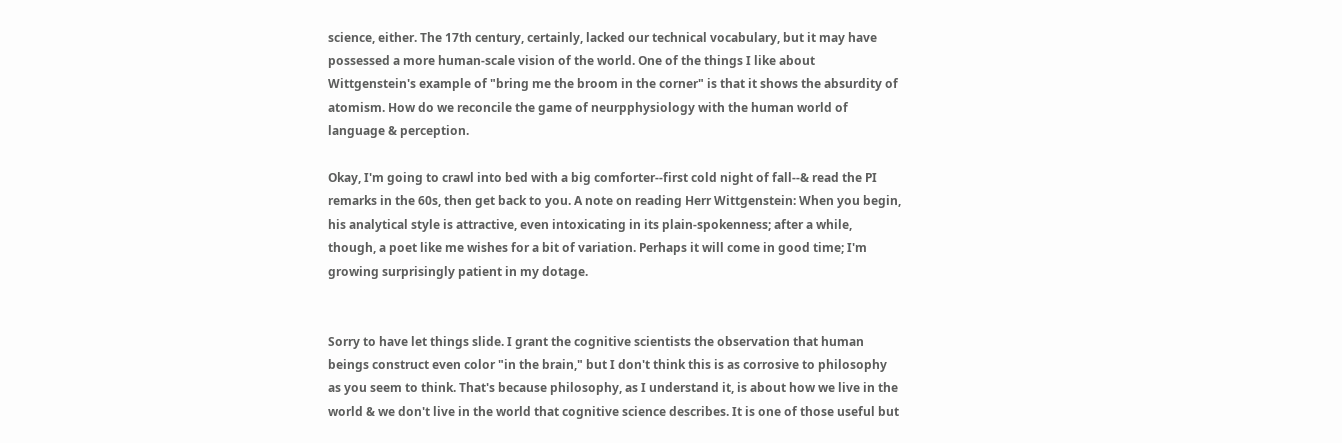science, either. The 17th century, certainly, lacked our technical vocabulary, but it may have possessed a more human-scale vision of the world. One of the things I like about Wittgenstein's example of "bring me the broom in the corner" is that it shows the absurdity of atomism. How do we reconcile the game of neurpphysiology with the human world of language & perception.

Okay, I'm going to crawl into bed with a big comforter--first cold night of fall--& read the PI remarks in the 60s, then get back to you. A note on reading Herr Wittgenstein: When you begin, his analytical style is attractive, even intoxicating in its plain-spokenness; after a while, though, a poet like me wishes for a bit of variation. Perhaps it will come in good time; I'm growing surprisingly patient in my dotage.


Sorry to have let things slide. I grant the cognitive scientists the observation that human beings construct even color "in the brain," but I don't think this is as corrosive to philosophy as you seem to think. That's because philosophy, as I understand it, is about how we live in the world & we don't live in the world that cognitive science describes. It is one of those useful but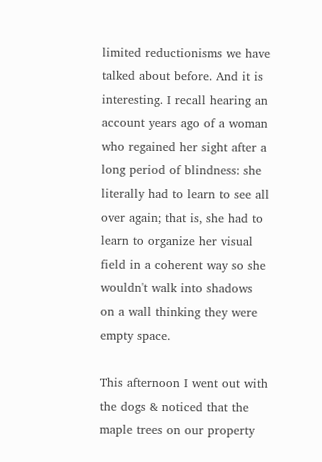limited reductionisms we have talked about before. And it is interesting. I recall hearing an account years ago of a woman who regained her sight after a long period of blindness: she literally had to learn to see all over again; that is, she had to learn to organize her visual field in a coherent way so she wouldn't walk into shadows on a wall thinking they were empty space.

This afternoon I went out with the dogs & noticed that the maple trees on our property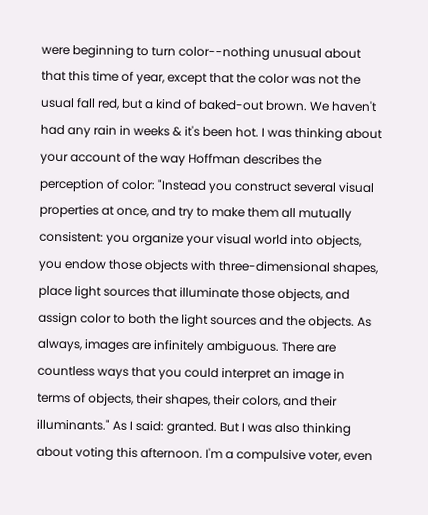were beginning to turn color--nothing unusual about that this time of year, except that the color was not the usual fall red, but a kind of baked-out brown. We haven't had any rain in weeks & it's been hot. I was thinking about your account of the way Hoffman describes the perception of color: "Instead you construct several visual properties at once, and try to make them all mutually consistent: you organize your visual world into objects, you endow those objects with three-dimensional shapes, place light sources that illuminate those objects, and assign color to both the light sources and the objects. As always, images are infinitely ambiguous. There are countless ways that you could interpret an image in terms of objects, their shapes, their colors, and their illuminants." As I said: granted. But I was also thinking about voting this afternoon. I'm a compulsive voter, even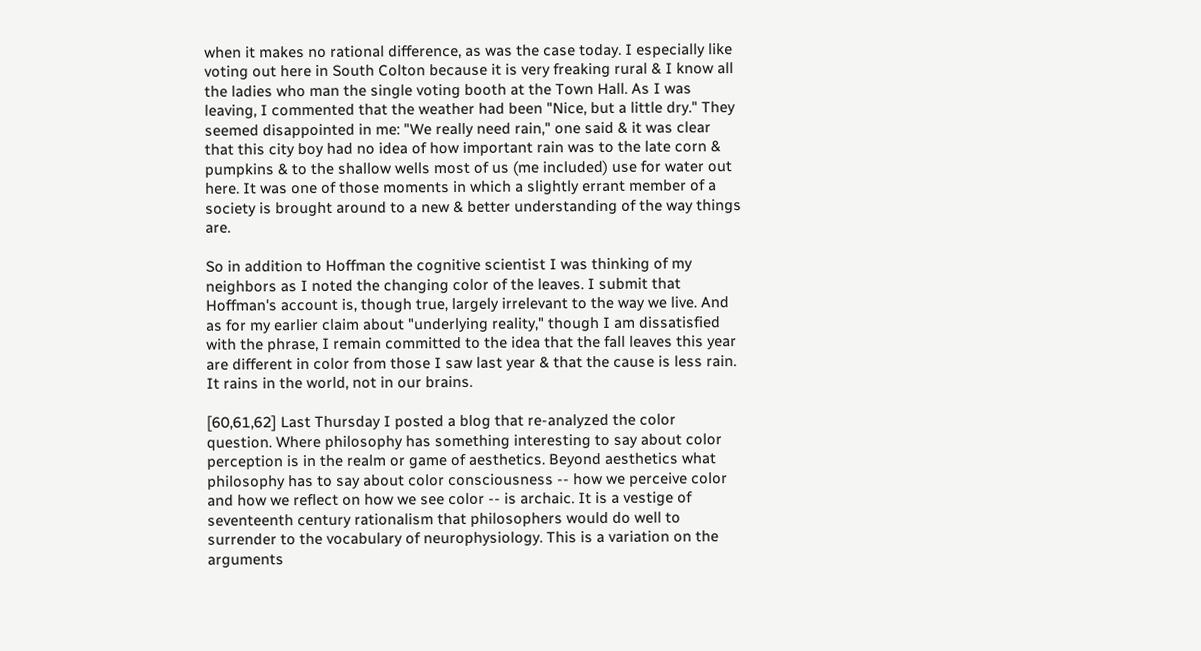when it makes no rational difference, as was the case today. I especially like voting out here in South Colton because it is very freaking rural & I know all the ladies who man the single voting booth at the Town Hall. As I was leaving, I commented that the weather had been "Nice, but a little dry." They seemed disappointed in me: "We really need rain," one said & it was clear that this city boy had no idea of how important rain was to the late corn & pumpkins & to the shallow wells most of us (me included) use for water out here. It was one of those moments in which a slightly errant member of a society is brought around to a new & better understanding of the way things are.

So in addition to Hoffman the cognitive scientist I was thinking of my neighbors as I noted the changing color of the leaves. I submit that Hoffman's account is, though true, largely irrelevant to the way we live. And as for my earlier claim about "underlying reality," though I am dissatisfied with the phrase, I remain committed to the idea that the fall leaves this year are different in color from those I saw last year & that the cause is less rain. It rains in the world, not in our brains.

[60,61,62] Last Thursday I posted a blog that re-analyzed the color question. Where philosophy has something interesting to say about color perception is in the realm or game of aesthetics. Beyond aesthetics what philosophy has to say about color consciousness -- how we perceive color and how we reflect on how we see color -- is archaic. It is a vestige of seventeenth century rationalism that philosophers would do well to surrender to the vocabulary of neurophysiology. This is a variation on the arguments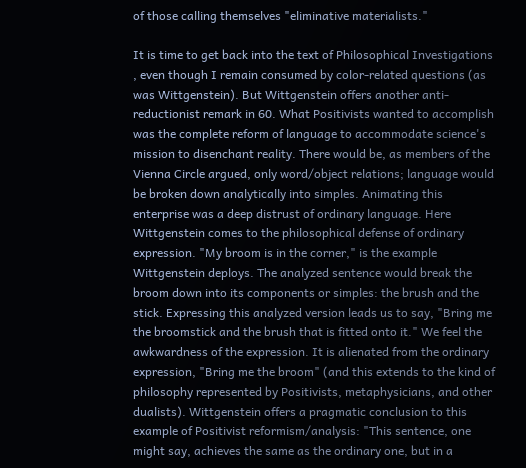of those calling themselves "eliminative materialists."

It is time to get back into the text of Philosophical Investigations , even though I remain consumed by color-related questions (as was Wittgenstein). But Wittgenstein offers another anti-reductionist remark in 60. What Positivists wanted to accomplish was the complete reform of language to accommodate science's mission to disenchant reality. There would be, as members of the Vienna Circle argued, only word/object relations; language would be broken down analytically into simples. Animating this enterprise was a deep distrust of ordinary language. Here Wittgenstein comes to the philosophical defense of ordinary expression. "My broom is in the corner," is the example Wittgenstein deploys. The analyzed sentence would break the broom down into its components or simples: the brush and the stick. Expressing this analyzed version leads us to say, "Bring me the broomstick and the brush that is fitted onto it." We feel the awkwardness of the expression. It is alienated from the ordinary expression, "Bring me the broom" (and this extends to the kind of philosophy represented by Positivists, metaphysicians, and other dualists). Wittgenstein offers a pragmatic conclusion to this example of Positivist reformism/analysis: "This sentence, one might say, achieves the same as the ordinary one, but in a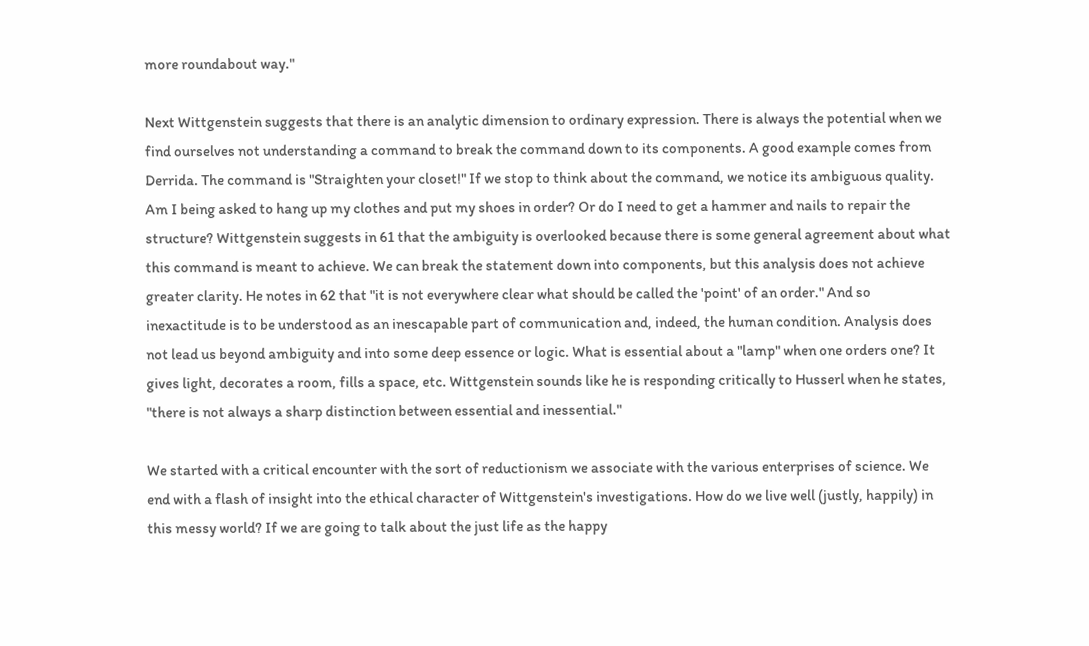more roundabout way."

Next Wittgenstein suggests that there is an analytic dimension to ordinary expression. There is always the potential when we find ourselves not understanding a command to break the command down to its components. A good example comes from Derrida. The command is "Straighten your closet!" If we stop to think about the command, we notice its ambiguous quality. Am I being asked to hang up my clothes and put my shoes in order? Or do I need to get a hammer and nails to repair the structure? Wittgenstein suggests in 61 that the ambiguity is overlooked because there is some general agreement about what this command is meant to achieve. We can break the statement down into components, but this analysis does not achieve greater clarity. He notes in 62 that "it is not everywhere clear what should be called the 'point' of an order." And so inexactitude is to be understood as an inescapable part of communication and, indeed, the human condition. Analysis does not lead us beyond ambiguity and into some deep essence or logic. What is essential about a "lamp" when one orders one? It gives light, decorates a room, fills a space, etc. Wittgenstein sounds like he is responding critically to Husserl when he states, "there is not always a sharp distinction between essential and inessential."

We started with a critical encounter with the sort of reductionism we associate with the various enterprises of science. We end with a flash of insight into the ethical character of Wittgenstein's investigations. How do we live well (justly, happily) in this messy world? If we are going to talk about the just life as the happy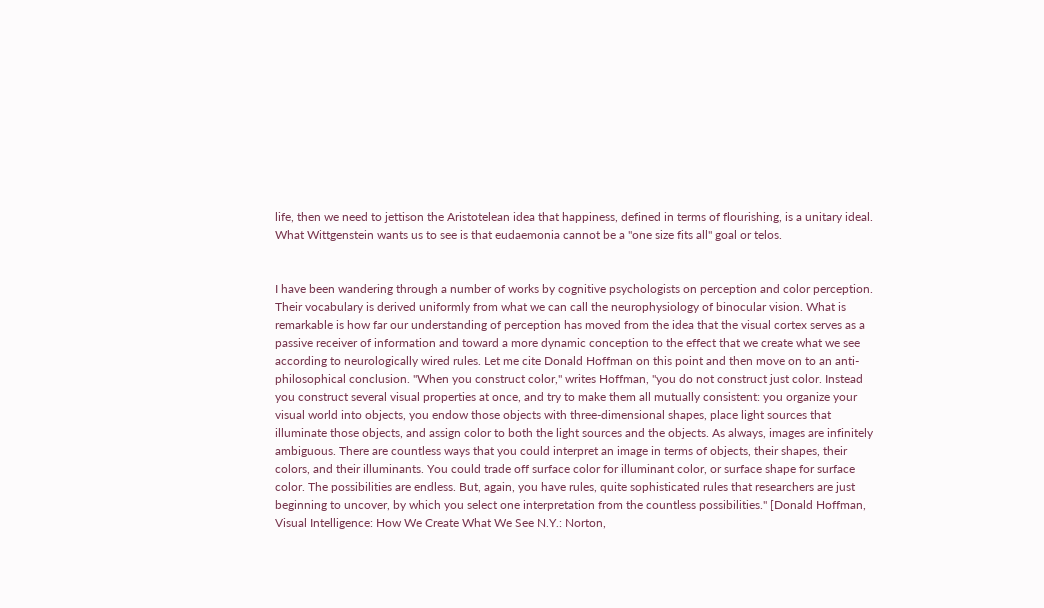life, then we need to jettison the Aristotelean idea that happiness, defined in terms of flourishing, is a unitary ideal. What Wittgenstein wants us to see is that eudaemonia cannot be a "one size fits all" goal or telos.


I have been wandering through a number of works by cognitive psychologists on perception and color perception. Their vocabulary is derived uniformly from what we can call the neurophysiology of binocular vision. What is remarkable is how far our understanding of perception has moved from the idea that the visual cortex serves as a passive receiver of information and toward a more dynamic conception to the effect that we create what we see according to neurologically wired rules. Let me cite Donald Hoffman on this point and then move on to an anti-philosophical conclusion. "When you construct color," writes Hoffman, "you do not construct just color. Instead you construct several visual properties at once, and try to make them all mutually consistent: you organize your visual world into objects, you endow those objects with three-dimensional shapes, place light sources that illuminate those objects, and assign color to both the light sources and the objects. As always, images are infinitely ambiguous. There are countless ways that you could interpret an image in terms of objects, their shapes, their colors, and their illuminants. You could trade off surface color for illuminant color, or surface shape for surface color. The possibilities are endless. But, again, you have rules, quite sophisticated rules that researchers are just beginning to uncover, by which you select one interpretation from the countless possibilities." [Donald Hoffman, Visual Intelligence: How We Create What We See N.Y.: Norton,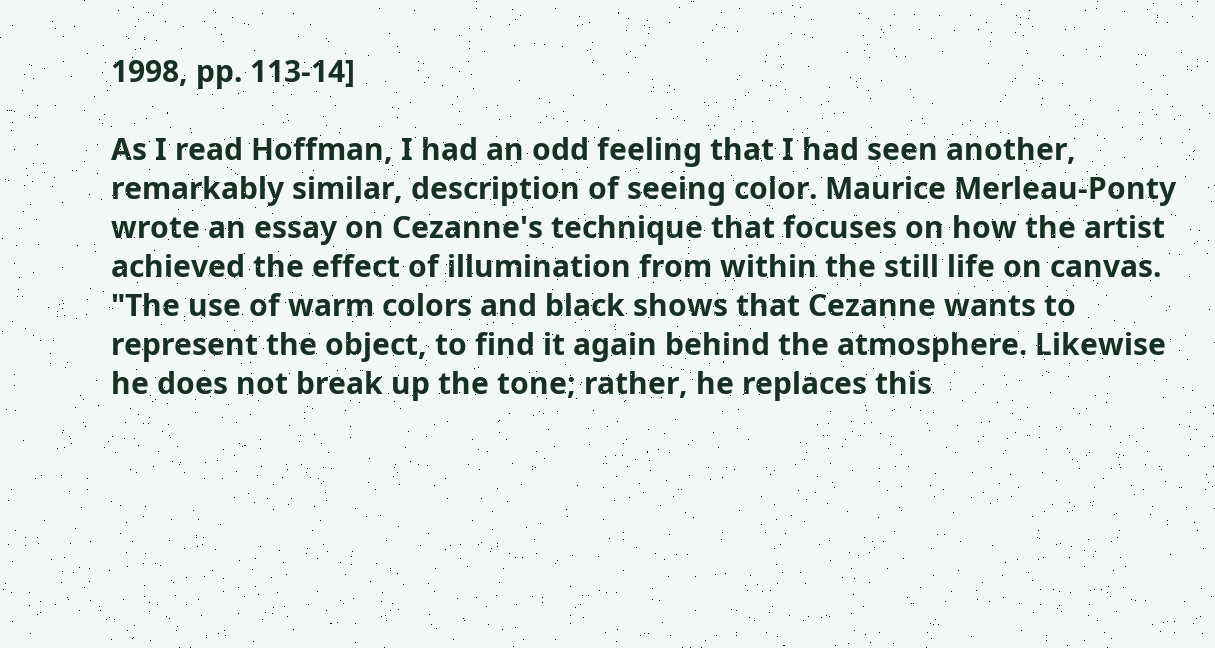1998, pp. 113-14]

As I read Hoffman, I had an odd feeling that I had seen another, remarkably similar, description of seeing color. Maurice Merleau-Ponty wrote an essay on Cezanne's technique that focuses on how the artist achieved the effect of illumination from within the still life on canvas. "The use of warm colors and black shows that Cezanne wants to represent the object, to find it again behind the atmosphere. Likewise he does not break up the tone; rather, he replaces this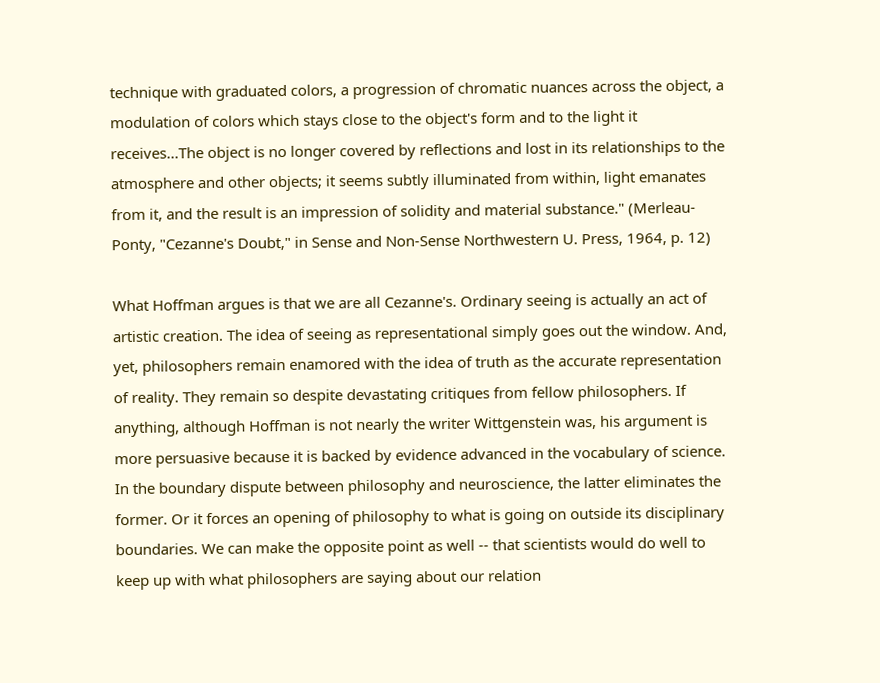technique with graduated colors, a progression of chromatic nuances across the object, a modulation of colors which stays close to the object's form and to the light it receives...The object is no longer covered by reflections and lost in its relationships to the atmosphere and other objects; it seems subtly illuminated from within, light emanates from it, and the result is an impression of solidity and material substance." (Merleau-Ponty, "Cezanne's Doubt," in Sense and Non-Sense Northwestern U. Press, 1964, p. 12)

What Hoffman argues is that we are all Cezanne's. Ordinary seeing is actually an act of artistic creation. The idea of seeing as representational simply goes out the window. And, yet, philosophers remain enamored with the idea of truth as the accurate representation of reality. They remain so despite devastating critiques from fellow philosophers. If anything, although Hoffman is not nearly the writer Wittgenstein was, his argument is more persuasive because it is backed by evidence advanced in the vocabulary of science. In the boundary dispute between philosophy and neuroscience, the latter eliminates the former. Or it forces an opening of philosophy to what is going on outside its disciplinary boundaries. We can make the opposite point as well -- that scientists would do well to keep up with what philosophers are saying about our relation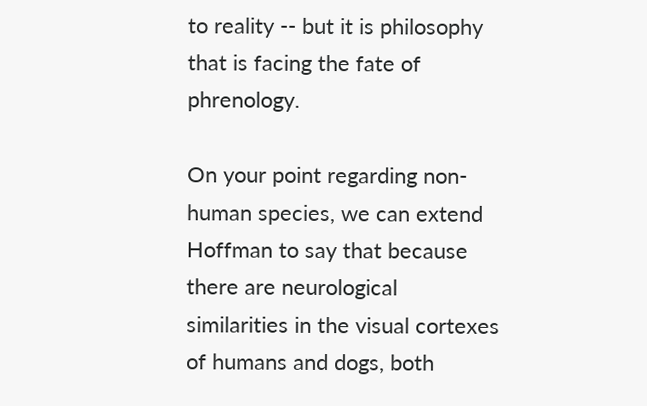to reality -- but it is philosophy that is facing the fate of phrenology.

On your point regarding non-human species, we can extend Hoffman to say that because there are neurological similarities in the visual cortexes of humans and dogs, both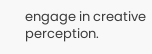engage in creative perception.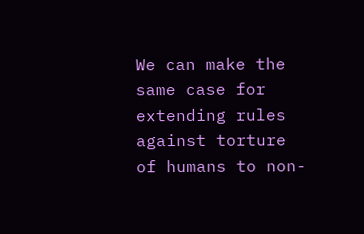We can make the same case for extending rules against torture of humans to non-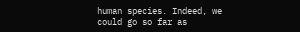human species. Indeed, we could go so far as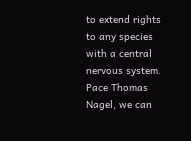to extend rights to any species with a central nervous system. Pace Thomas Nagel, we can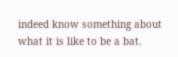indeed know something about what it is like to be a bat.